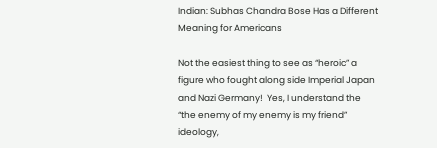Indian: Subhas Chandra Bose Has a Different Meaning for Americans

Not the easiest thing to see as “heroic” a figure who fought along side Imperial Japan and Nazi Germany!  Yes, I understand the “the enemy of my enemy is my friend” ideology,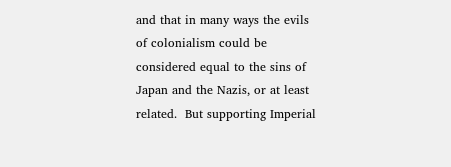and that in many ways the evils of colonialism could be considered equal to the sins of Japan and the Nazis, or at least related.  But supporting Imperial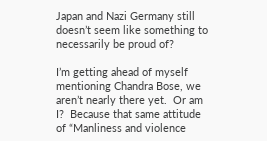Japan and Nazi Germany still doesn’t seem like something to necessarily be proud of?

I’m getting ahead of myself mentioning Chandra Bose, we aren’t nearly there yet.  Or am I?  Because that same attitude of “Manliness and violence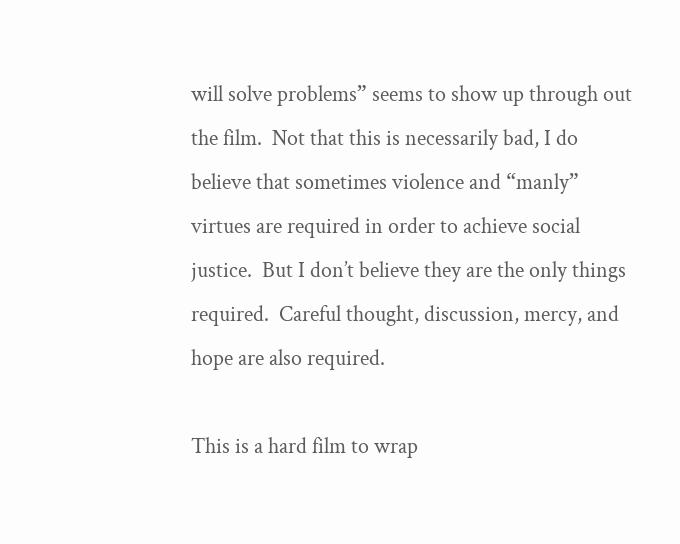will solve problems” seems to show up through out the film.  Not that this is necessarily bad, I do believe that sometimes violence and “manly” virtues are required in order to achieve social justice.  But I don’t believe they are the only things required.  Careful thought, discussion, mercy, and hope are also required.

This is a hard film to wrap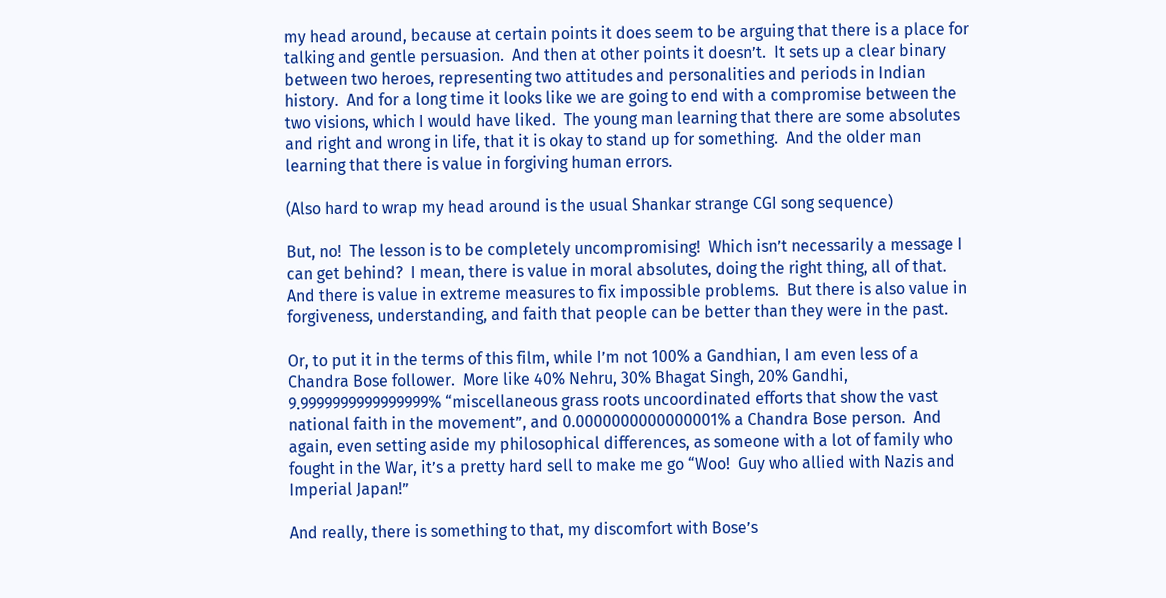my head around, because at certain points it does seem to be arguing that there is a place for talking and gentle persuasion.  And then at other points it doesn’t.  It sets up a clear binary between two heroes, representing two attitudes and personalities and periods in Indian history.  And for a long time it looks like we are going to end with a compromise between the two visions, which I would have liked.  The young man learning that there are some absolutes and right and wrong in life, that it is okay to stand up for something.  And the older man learning that there is value in forgiving human errors.

(Also hard to wrap my head around is the usual Shankar strange CGI song sequence)

But, no!  The lesson is to be completely uncompromising!  Which isn’t necessarily a message I can get behind?  I mean, there is value in moral absolutes, doing the right thing, all of that.  And there is value in extreme measures to fix impossible problems.  But there is also value in forgiveness, understanding, and faith that people can be better than they were in the past.

Or, to put it in the terms of this film, while I’m not 100% a Gandhian, I am even less of a Chandra Bose follower.  More like 40% Nehru, 30% Bhagat Singh, 20% Gandhi, 9.9999999999999999% “miscellaneous grass roots uncoordinated efforts that show the vast national faith in the movement”, and 0.0000000000000001% a Chandra Bose person.  And again, even setting aside my philosophical differences, as someone with a lot of family who fought in the War, it’s a pretty hard sell to make me go “Woo!  Guy who allied with Nazis and Imperial Japan!”

And really, there is something to that, my discomfort with Bose’s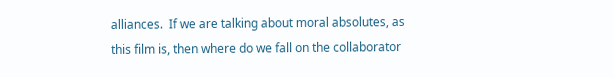alliances.  If we are talking about moral absolutes, as this film is, then where do we fall on the collaborator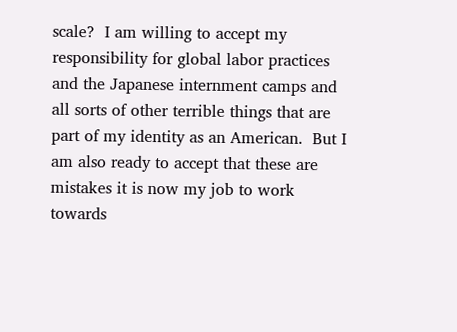scale?  I am willing to accept my responsibility for global labor practices and the Japanese internment camps and all sorts of other terrible things that are part of my identity as an American.  But I am also ready to accept that these are mistakes it is now my job to work towards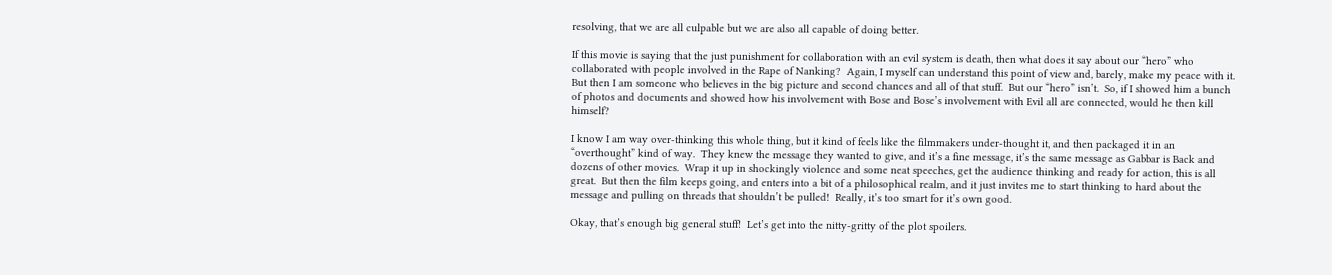resolving, that we are all culpable but we are also all capable of doing better.

If this movie is saying that the just punishment for collaboration with an evil system is death, then what does it say about our “hero” who collaborated with people involved in the Rape of Nanking?  Again, I myself can understand this point of view and, barely, make my peace with it.  But then I am someone who believes in the big picture and second chances and all of that stuff.  But our “hero” isn’t.  So, if I showed him a bunch of photos and documents and showed how his involvement with Bose and Bose’s involvement with Evil all are connected, would he then kill himself?

I know I am way over-thinking this whole thing, but it kind of feels like the filmmakers under-thought it, and then packaged it in an “overthought” kind of way.  They knew the message they wanted to give, and it’s a fine message, it’s the same message as Gabbar is Back and dozens of other movies.  Wrap it up in shockingly violence and some neat speeches, get the audience thinking and ready for action, this is all great.  But then the film keeps going, and enters into a bit of a philosophical realm, and it just invites me to start thinking to hard about the message and pulling on threads that shouldn’t be pulled!  Really, it’s too smart for it’s own good.

Okay, that’s enough big general stuff!  Let’s get into the nitty-gritty of the plot spoilers.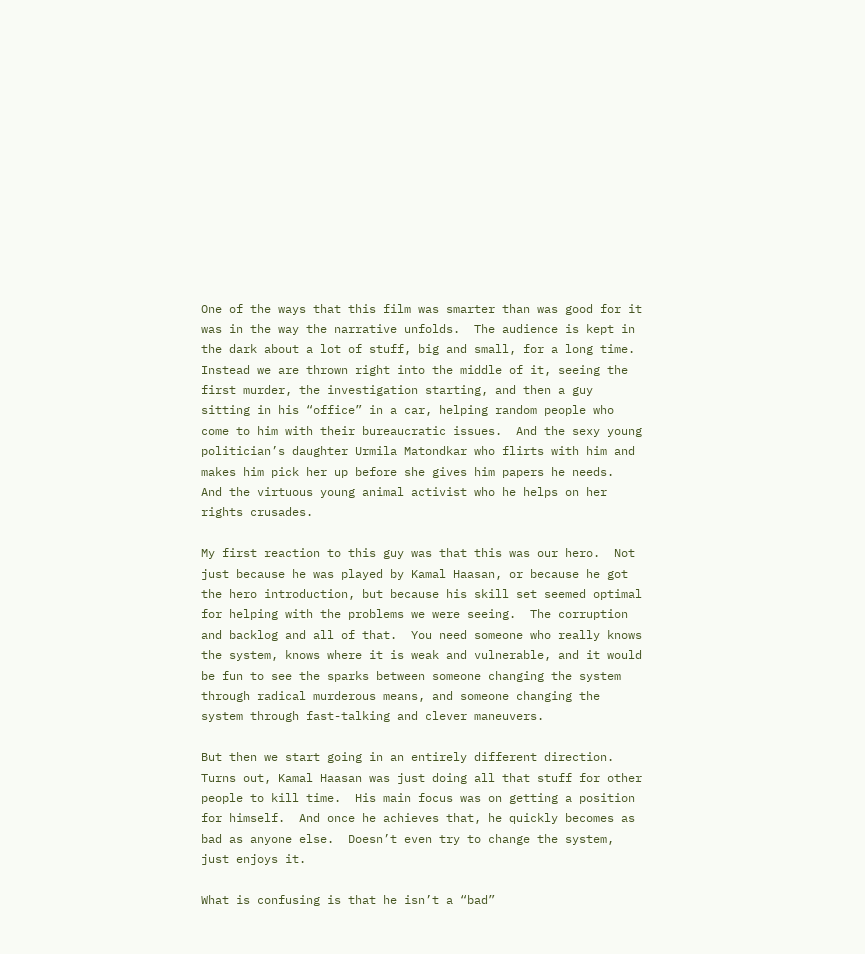One of the ways that this film was smarter than was good for it was in the way the narrative unfolds.  The audience is kept in the dark about a lot of stuff, big and small, for a long time.  Instead we are thrown right into the middle of it, seeing the first murder, the investigation starting, and then a guy sitting in his “office” in a car, helping random people who come to him with their bureaucratic issues.  And the sexy young politician’s daughter Urmila Matondkar who flirts with him and makes him pick her up before she gives him papers he needs.  And the virtuous young animal activist who he helps on her rights crusades.

My first reaction to this guy was that this was our hero.  Not just because he was played by Kamal Haasan, or because he got the hero introduction, but because his skill set seemed optimal for helping with the problems we were seeing.  The corruption and backlog and all of that.  You need someone who really knows the system, knows where it is weak and vulnerable, and it would be fun to see the sparks between someone changing the system through radical murderous means, and someone changing the system through fast-talking and clever maneuvers.

But then we start going in an entirely different direction.  Turns out, Kamal Haasan was just doing all that stuff for other people to kill time.  His main focus was on getting a position for himself.  And once he achieves that, he quickly becomes as bad as anyone else.  Doesn’t even try to change the system, just enjoys it.

What is confusing is that he isn’t a “bad”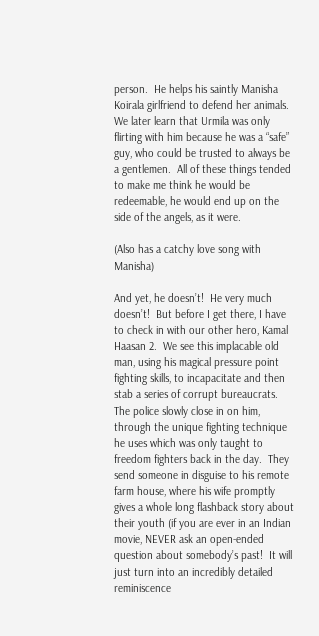person.  He helps his saintly Manisha Koirala girlfriend to defend her animals.  We later learn that Urmila was only flirting with him because he was a “safe” guy, who could be trusted to always be a gentlemen.  All of these things tended to make me think he would be redeemable, he would end up on the side of the angels, as it were.

(Also has a catchy love song with Manisha)

And yet, he doesn’t!  He very much doesn’t!  But before I get there, I have to check in with our other hero, Kamal Haasan 2.  We see this implacable old man, using his magical pressure point fighting skills, to incapacitate and then stab a series of corrupt bureaucrats.  The police slowly close in on him, through the unique fighting technique he uses which was only taught to freedom fighters back in the day.  They send someone in disguise to his remote farm house, where his wife promptly gives a whole long flashback story about their youth (if you are ever in an Indian movie, NEVER ask an open-ended question about somebody’s past!  It will just turn into an incredibly detailed reminiscence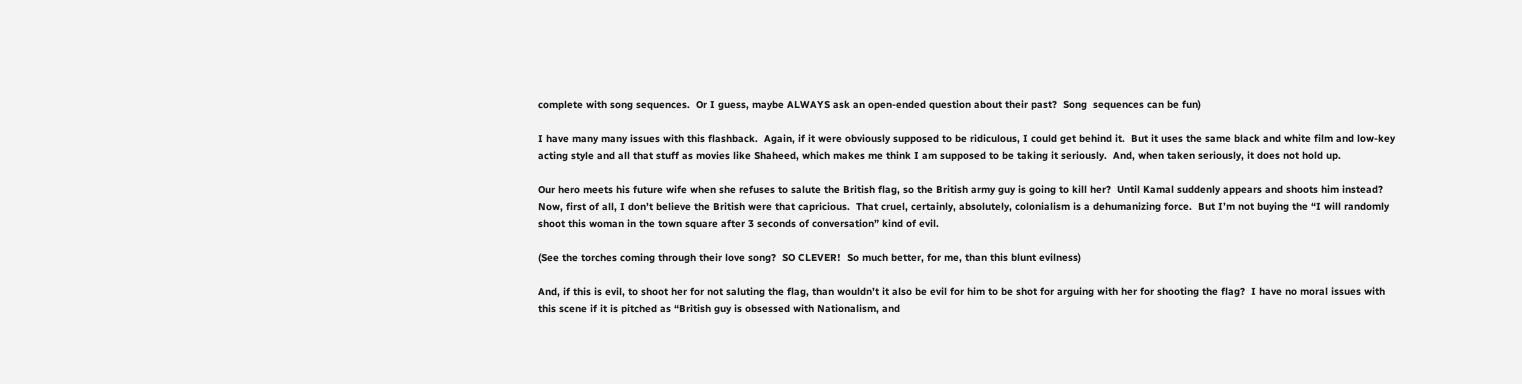complete with song sequences.  Or I guess, maybe ALWAYS ask an open-ended question about their past?  Song  sequences can be fun)

I have many many issues with this flashback.  Again, if it were obviously supposed to be ridiculous, I could get behind it.  But it uses the same black and white film and low-key acting style and all that stuff as movies like Shaheed, which makes me think I am supposed to be taking it seriously.  And, when taken seriously, it does not hold up.

Our hero meets his future wife when she refuses to salute the British flag, so the British army guy is going to kill her?  Until Kamal suddenly appears and shoots him instead?  Now, first of all, I don’t believe the British were that capricious.  That cruel, certainly, absolutely, colonialism is a dehumanizing force.  But I’m not buying the “I will randomly shoot this woman in the town square after 3 seconds of conversation” kind of evil.

(See the torches coming through their love song?  SO CLEVER!  So much better, for me, than this blunt evilness)

And, if this is evil, to shoot her for not saluting the flag, than wouldn’t it also be evil for him to be shot for arguing with her for shooting the flag?  I have no moral issues with this scene if it is pitched as “British guy is obsessed with Nationalism, and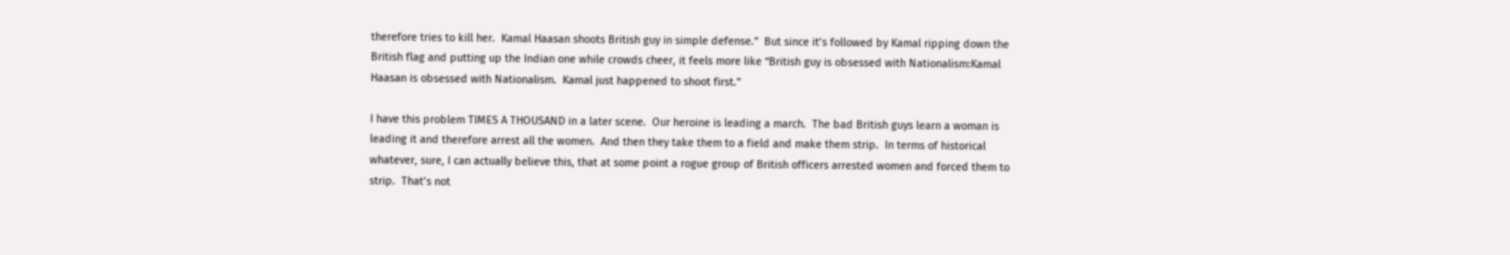therefore tries to kill her.  Kamal Haasan shoots British guy in simple defense.”  But since it’s followed by Kamal ripping down the British flag and putting up the Indian one while crowds cheer, it feels more like “British guy is obsessed with Nationalism:Kamal Haasan is obsessed with Nationalism.  Kamal just happened to shoot first.”

I have this problem TIMES A THOUSAND in a later scene.  Our heroine is leading a march.  The bad British guys learn a woman is leading it and therefore arrest all the women.  And then they take them to a field and make them strip.  In terms of historical whatever, sure, I can actually believe this, that at some point a rogue group of British officers arrested women and forced them to strip.  That’s not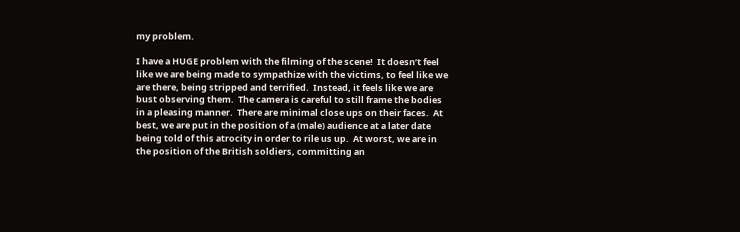my problem.

I have a HUGE problem with the filming of the scene!  It doesn’t feel like we are being made to sympathize with the victims, to feel like we are there, being stripped and terrified.  Instead, it feels like we are bust observing them.  The camera is careful to still frame the bodies in a pleasing manner.  There are minimal close ups on their faces.  At best, we are put in the position of a (male) audience at a later date being told of this atrocity in order to rile us up.  At worst, we are in the position of the British soldiers, committing an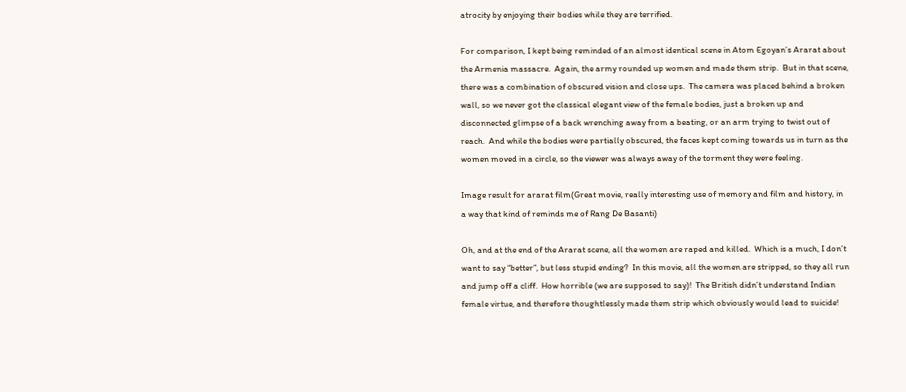atrocity by enjoying their bodies while they are terrified.

For comparison, I kept being reminded of an almost identical scene in Atom Egoyan’s Ararat about the Armenia massacre.  Again, the army rounded up women and made them strip.  But in that scene, there was a combination of obscured vision and close ups.  The camera was placed behind a broken wall, so we never got the classical elegant view of the female bodies, just a broken up and disconnected glimpse of a back wrenching away from a beating, or an arm trying to twist out of reach.  And while the bodies were partially obscured, the faces kept coming towards us in turn as the women moved in a circle, so the viewer was always away of the torment they were feeling.

Image result for ararat film(Great movie, really interesting use of memory and film and history, in a way that kind of reminds me of Rang De Basanti)

Oh, and at the end of the Ararat scene, all the women are raped and killed.  Which is a much, I don’t want to say “better”, but less stupid ending?  In this movie, all the women are stripped, so they all run and jump off a cliff.  How horrible (we are supposed to say)!  The British didn’t understand Indian female virtue, and therefore thoughtlessly made them strip which obviously would lead to suicide!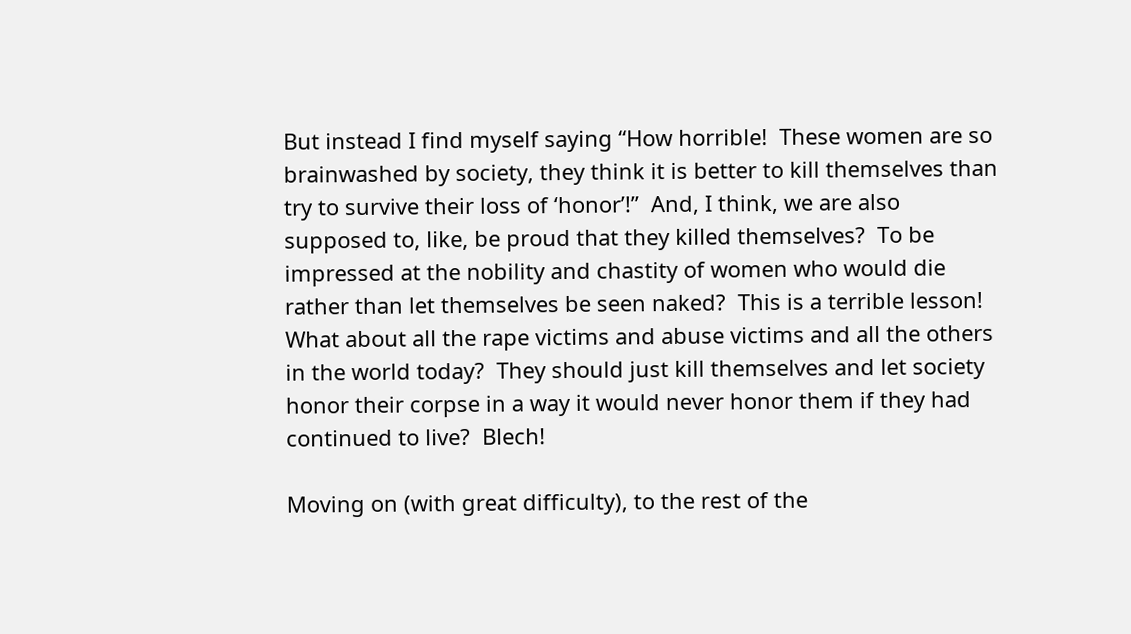But instead I find myself saying “How horrible!  These women are so brainwashed by society, they think it is better to kill themselves than try to survive their loss of ‘honor’!”  And, I think, we are also supposed to, like, be proud that they killed themselves?  To be impressed at the nobility and chastity of women who would die rather than let themselves be seen naked?  This is a terrible lesson!  What about all the rape victims and abuse victims and all the others in the world today?  They should just kill themselves and let society honor their corpse in a way it would never honor them if they had continued to live?  Blech!

Moving on (with great difficulty), to the rest of the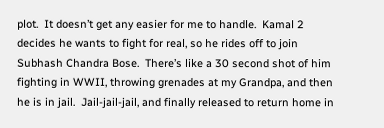plot.  It doesn’t get any easier for me to handle.  Kamal 2 decides he wants to fight for real, so he rides off to join Subhash Chandra Bose.  There’s like a 30 second shot of him fighting in WWII, throwing grenades at my Grandpa, and then he is in jail.  Jail-jail-jail, and finally released to return home in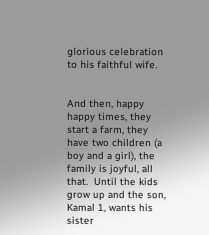glorious celebration to his faithful wife.


And then, happy happy times, they start a farm, they have two children (a boy and a girl), the family is joyful, all that.  Until the kids grow up and the son, Kamal 1, wants his sister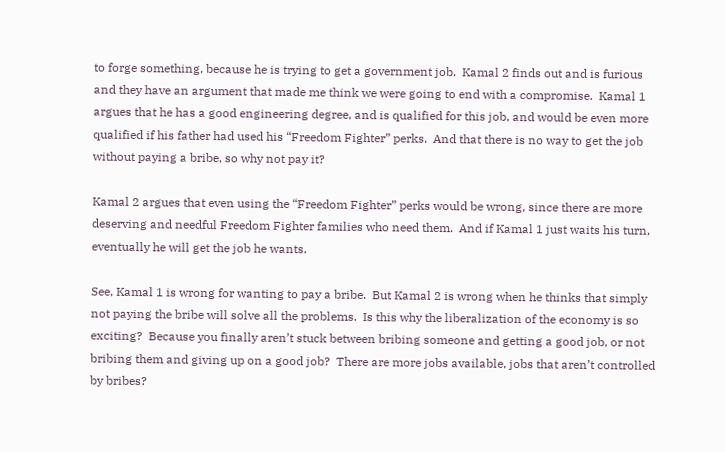to forge something, because he is trying to get a government job.  Kamal 2 finds out and is furious and they have an argument that made me think we were going to end with a compromise.  Kamal 1 argues that he has a good engineering degree, and is qualified for this job, and would be even more qualified if his father had used his “Freedom Fighter” perks.  And that there is no way to get the job without paying a bribe, so why not pay it?

Kamal 2 argues that even using the “Freedom Fighter” perks would be wrong, since there are more deserving and needful Freedom Fighter families who need them.  And if Kamal 1 just waits his turn, eventually he will get the job he wants.

See, Kamal 1 is wrong for wanting to pay a bribe.  But Kamal 2 is wrong when he thinks that simply not paying the bribe will solve all the problems.  Is this why the liberalization of the economy is so exciting?  Because you finally aren’t stuck between bribing someone and getting a good job, or not bribing them and giving up on a good job?  There are more jobs available, jobs that aren’t controlled by bribes?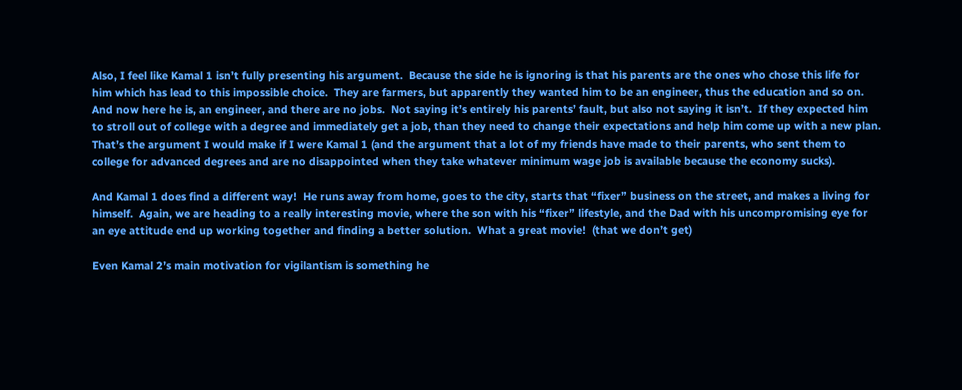Also, I feel like Kamal 1 isn’t fully presenting his argument.  Because the side he is ignoring is that his parents are the ones who chose this life for him which has lead to this impossible choice.  They are farmers, but apparently they wanted him to be an engineer, thus the education and so on.  And now here he is, an engineer, and there are no jobs.  Not saying it’s entirely his parents’ fault, but also not saying it isn’t.  If they expected him to stroll out of college with a degree and immediately get a job, than they need to change their expectations and help him come up with a new plan.  That’s the argument I would make if I were Kamal 1 (and the argument that a lot of my friends have made to their parents, who sent them to college for advanced degrees and are no disappointed when they take whatever minimum wage job is available because the economy sucks).

And Kamal 1 does find a different way!  He runs away from home, goes to the city, starts that “fixer” business on the street, and makes a living for himself.  Again, we are heading to a really interesting movie, where the son with his “fixer” lifestyle, and the Dad with his uncompromising eye for an eye attitude end up working together and finding a better solution.  What a great movie!  (that we don’t get)

Even Kamal 2’s main motivation for vigilantism is something he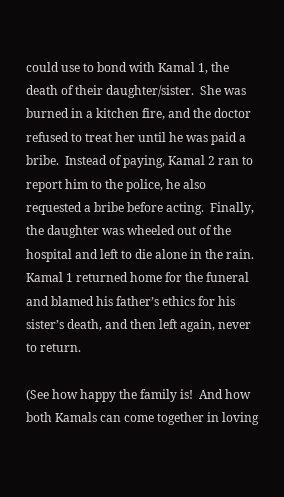could use to bond with Kamal 1, the death of their daughter/sister.  She was burned in a kitchen fire, and the doctor refused to treat her until he was paid a bribe.  Instead of paying, Kamal 2 ran to report him to the police, he also requested a bribe before acting.  Finally, the daughter was wheeled out of the hospital and left to die alone in the rain.  Kamal 1 returned home for the funeral and blamed his father’s ethics for his sister’s death, and then left again, never to return.

(See how happy the family is!  And how both Kamals can come together in loving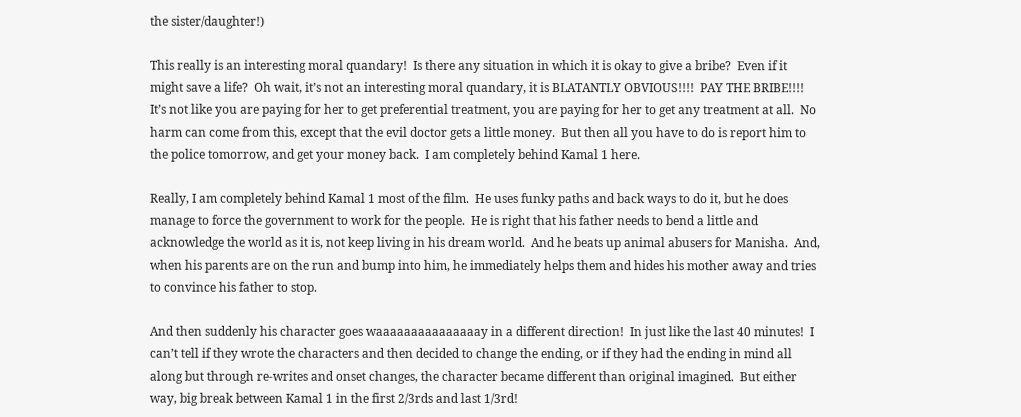the sister/daughter!)

This really is an interesting moral quandary!  Is there any situation in which it is okay to give a bribe?  Even if it might save a life?  Oh wait, it’s not an interesting moral quandary, it is BLATANTLY OBVIOUS!!!!  PAY THE BRIBE!!!!  It’s not like you are paying for her to get preferential treatment, you are paying for her to get any treatment at all.  No harm can come from this, except that the evil doctor gets a little money.  But then all you have to do is report him to the police tomorrow, and get your money back.  I am completely behind Kamal 1 here.

Really, I am completely behind Kamal 1 most of the film.  He uses funky paths and back ways to do it, but he does manage to force the government to work for the people.  He is right that his father needs to bend a little and acknowledge the world as it is, not keep living in his dream world.  And he beats up animal abusers for Manisha.  And, when his parents are on the run and bump into him, he immediately helps them and hides his mother away and tries to convince his father to stop.

And then suddenly his character goes waaaaaaaaaaaaaaay in a different direction!  In just like the last 40 minutes!  I can’t tell if they wrote the characters and then decided to change the ending, or if they had the ending in mind all along but through re-writes and onset changes, the character became different than original imagined.  But either way, big break between Kamal 1 in the first 2/3rds and last 1/3rd!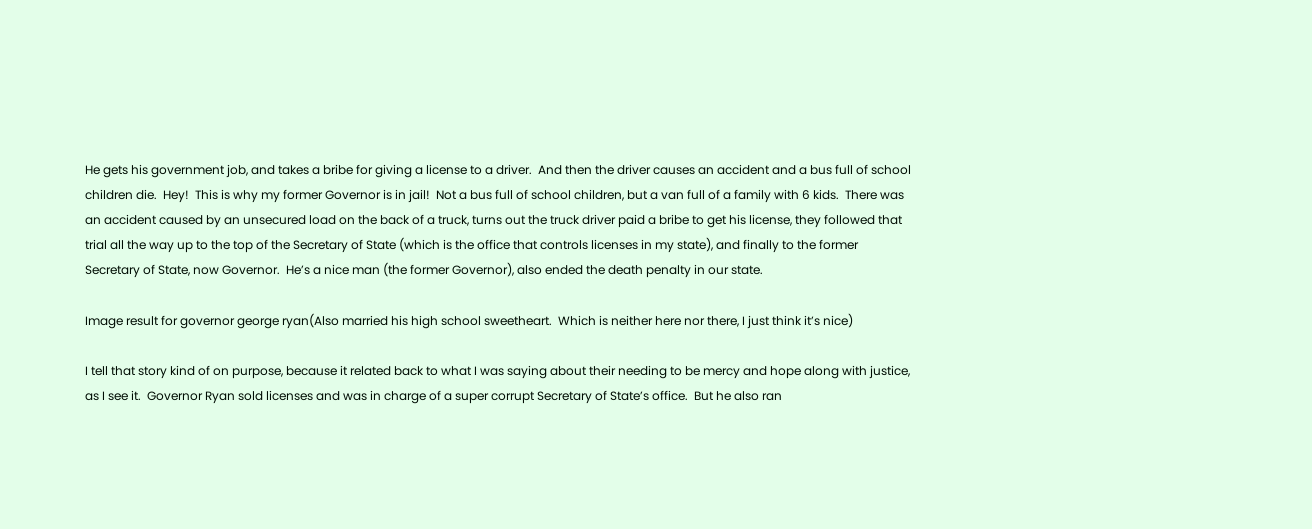He gets his government job, and takes a bribe for giving a license to a driver.  And then the driver causes an accident and a bus full of school children die.  Hey!  This is why my former Governor is in jail!  Not a bus full of school children, but a van full of a family with 6 kids.  There was an accident caused by an unsecured load on the back of a truck, turns out the truck driver paid a bribe to get his license, they followed that trial all the way up to the top of the Secretary of State (which is the office that controls licenses in my state), and finally to the former Secretary of State, now Governor.  He’s a nice man (the former Governor), also ended the death penalty in our state.

Image result for governor george ryan(Also married his high school sweetheart.  Which is neither here nor there, I just think it’s nice)

I tell that story kind of on purpose, because it related back to what I was saying about their needing to be mercy and hope along with justice, as I see it.  Governor Ryan sold licenses and was in charge of a super corrupt Secretary of State’s office.  But he also ran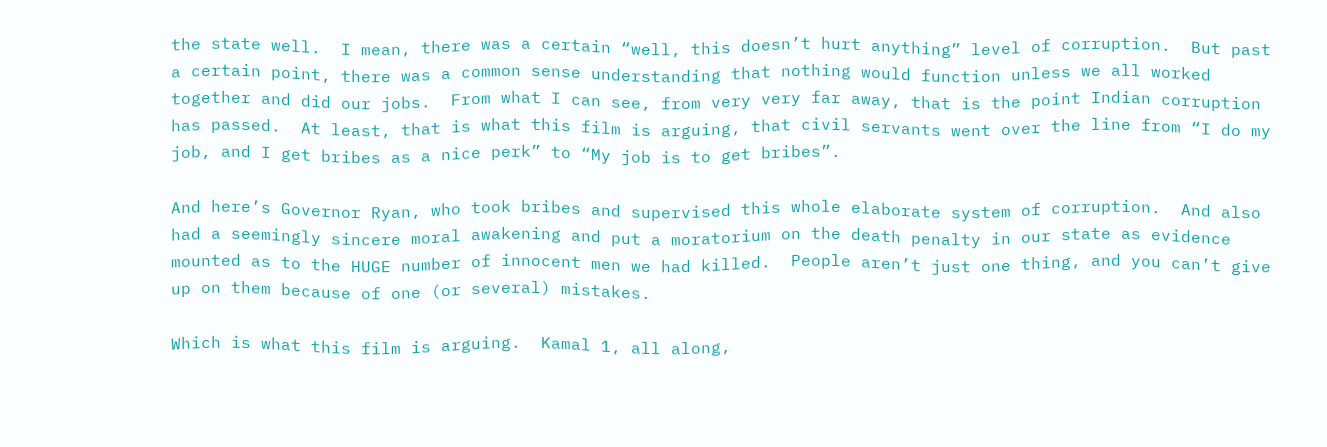the state well.  I mean, there was a certain “well, this doesn’t hurt anything” level of corruption.  But past a certain point, there was a common sense understanding that nothing would function unless we all worked together and did our jobs.  From what I can see, from very very far away, that is the point Indian corruption has passed.  At least, that is what this film is arguing, that civil servants went over the line from “I do my job, and I get bribes as a nice perk” to “My job is to get bribes”.

And here’s Governor Ryan, who took bribes and supervised this whole elaborate system of corruption.  And also had a seemingly sincere moral awakening and put a moratorium on the death penalty in our state as evidence mounted as to the HUGE number of innocent men we had killed.  People aren’t just one thing, and you can’t give up on them because of one (or several) mistakes.

Which is what this film is arguing.  Kamal 1, all along,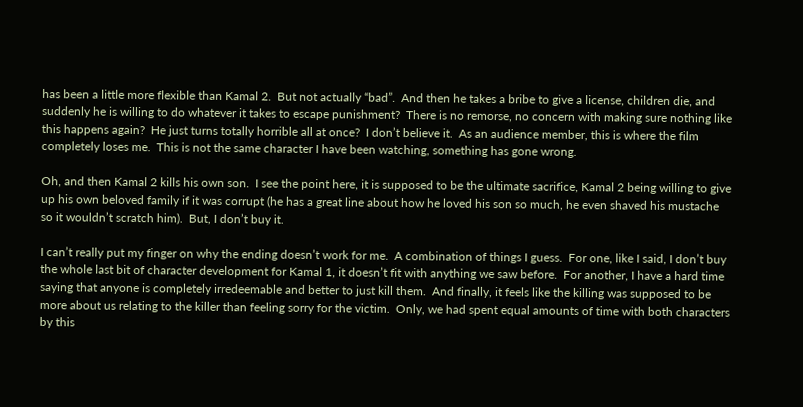has been a little more flexible than Kamal 2.  But not actually “bad”.  And then he takes a bribe to give a license, children die, and suddenly he is willing to do whatever it takes to escape punishment?  There is no remorse, no concern with making sure nothing like this happens again?  He just turns totally horrible all at once?  I don’t believe it.  As an audience member, this is where the film completely loses me.  This is not the same character I have been watching, something has gone wrong.

Oh, and then Kamal 2 kills his own son.  I see the point here, it is supposed to be the ultimate sacrifice, Kamal 2 being willing to give up his own beloved family if it was corrupt (he has a great line about how he loved his son so much, he even shaved his mustache so it wouldn’t scratch him).  But, I don’t buy it.

I can’t really put my finger on why the ending doesn’t work for me.  A combination of things I guess.  For one, like I said, I don’t buy the whole last bit of character development for Kamal 1, it doesn’t fit with anything we saw before.  For another, I have a hard time saying that anyone is completely irredeemable and better to just kill them.  And finally, it feels like the killing was supposed to be more about us relating to the killer than feeling sorry for the victim.  Only, we had spent equal amounts of time with both characters by this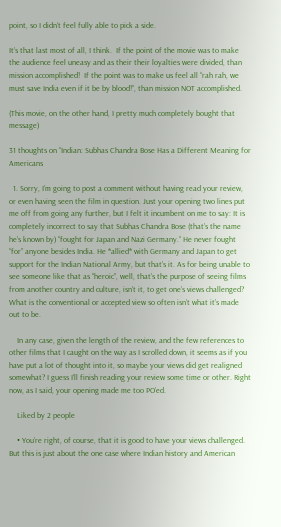point, so I didn’t feel fully able to pick a side.

It’s that last most of all, I think.  If the point of the movie was to make the audience feel uneasy and as their their loyalties were divided, than mission accomplished!  If the point was to make us feel all “rah rah, we must save India even if it be by blood!”, than mission NOT accomplished.

(This movie, on the other hand, I pretty much completely bought that message)

31 thoughts on “Indian: Subhas Chandra Bose Has a Different Meaning for Americans

  1. Sorry, I’m going to post a comment without having read your review, or even having seen the film in question. Just your opening two lines put me off from going any further, but I felt it incumbent on me to say: It is completely incorrect to say that Subhas Chandra Bose (that’s the name he’s known by) “fought for Japan and Nazi Germany.” He never fought “for” anyone besides India. He *allied* with Germany and Japan to get support for the Indian National Army, but that’s it. As for being unable to see someone like that as “heroic”, well, that’s the purpose of seeing films from another country and culture, isn’t it, to get one’s views challenged? What is the conventional or accepted view so often isn’t what it’s made out to be.

    In any case, given the length of the review, and the few references to other films that I caught on the way as I scrolled down, it seems as if you have put a lot of thought into it, so maybe your views did get realigned somewhat? I guess I’ll finish reading your review some time or other. Right now, as I said, your opening made me too PO’ed.

    Liked by 2 people

    • You’re right, of course, that it is good to have your views challenged. But this is just about the one case where Indian history and American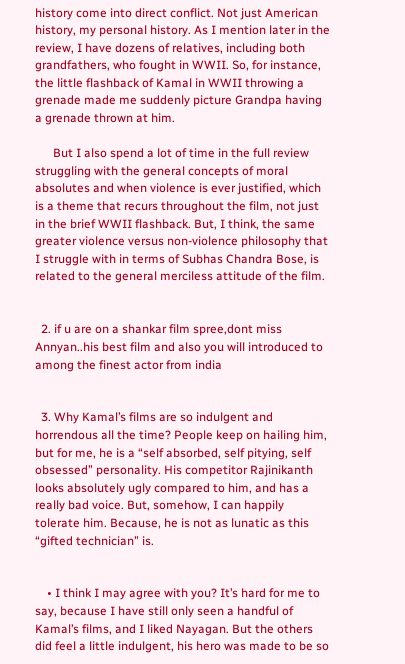history come into direct conflict. Not just American history, my personal history. As I mention later in the review, I have dozens of relatives, including both grandfathers, who fought in WWII. So, for instance, the little flashback of Kamal in WWII throwing a grenade made me suddenly picture Grandpa having a grenade thrown at him.

      But I also spend a lot of time in the full review struggling with the general concepts of moral absolutes and when violence is ever justified, which is a theme that recurs throughout the film, not just in the brief WWII flashback. But, I think, the same greater violence versus non-violence philosophy that I struggle with in terms of Subhas Chandra Bose, is related to the general merciless attitude of the film.


  2. if u are on a shankar film spree,dont miss Annyan..his best film and also you will introduced to among the finest actor from india


  3. Why Kamal’s films are so indulgent and horrendous all the time? People keep on hailing him, but for me, he is a “self absorbed, self pitying, self obsessed” personality. His competitor Rajinikanth looks absolutely ugly compared to him, and has a really bad voice. But, somehow, I can happily tolerate him. Because, he is not as lunatic as this “gifted technician” is.


    • I think I may agree with you? It’s hard for me to say, because I have still only seen a handful of Kamal’s films, and I liked Nayagan. But the others did feel a little indulgent, his hero was made to be so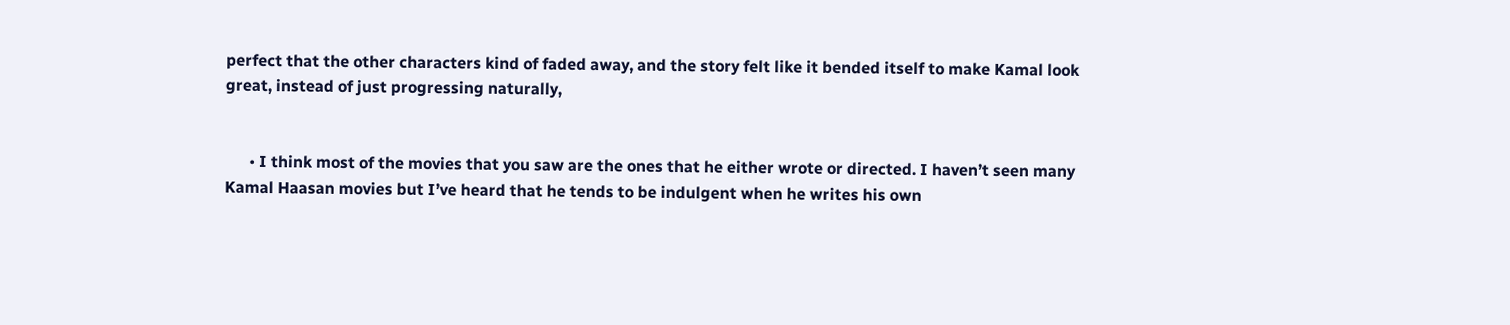perfect that the other characters kind of faded away, and the story felt like it bended itself to make Kamal look great, instead of just progressing naturally,


      • I think most of the movies that you saw are the ones that he either wrote or directed. I haven’t seen many Kamal Haasan movies but I’ve heard that he tends to be indulgent when he writes his own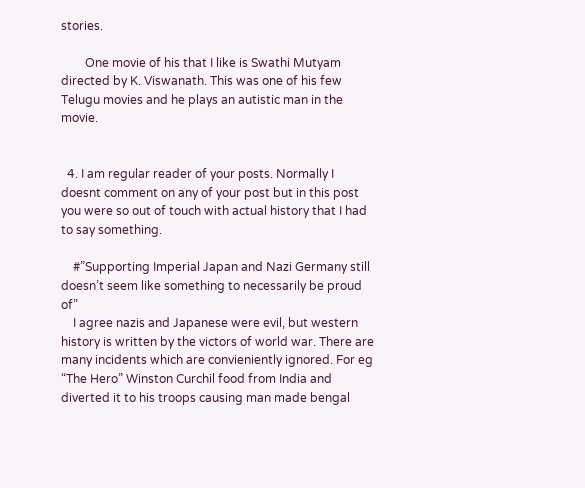stories.

        One movie of his that I like is Swathi Mutyam directed by K. Viswanath. This was one of his few Telugu movies and he plays an autistic man in the movie.


  4. I am regular reader of your posts. Normally I doesnt comment on any of your post but in this post you were so out of touch with actual history that I had to say something.

    #”Supporting Imperial Japan and Nazi Germany still doesn’t seem like something to necessarily be proud of”
    I agree nazis and Japanese were evil, but western history is written by the victors of world war. There are many incidents which are convieniently ignored. For eg “The Hero” Winston Curchil food from India and diverted it to his troops causing man made bengal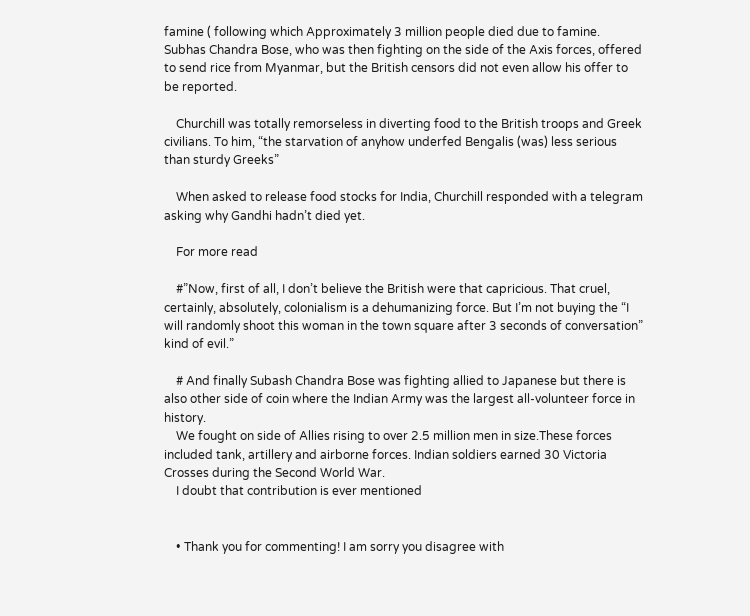famine ( following which Approximately 3 million people died due to famine. Subhas Chandra Bose, who was then fighting on the side of the Axis forces, offered to send rice from Myanmar, but the British censors did not even allow his offer to be reported.

    Churchill was totally remorseless in diverting food to the British troops and Greek civilians. To him, “the starvation of anyhow underfed Bengalis (was) less serious than sturdy Greeks”

    When asked to release food stocks for India, Churchill responded with a telegram asking why Gandhi hadn’t died yet.

    For more read

    #”Now, first of all, I don’t believe the British were that capricious. That cruel, certainly, absolutely, colonialism is a dehumanizing force. But I’m not buying the “I will randomly shoot this woman in the town square after 3 seconds of conversation” kind of evil.”

    # And finally Subash Chandra Bose was fighting allied to Japanese but there is also other side of coin where the Indian Army was the largest all-volunteer force in history.
    We fought on side of Allies rising to over 2.5 million men in size.These forces included tank, artillery and airborne forces. Indian soldiers earned 30 Victoria Crosses during the Second World War.
    I doubt that contribution is ever mentioned


    • Thank you for commenting! I am sorry you disagree with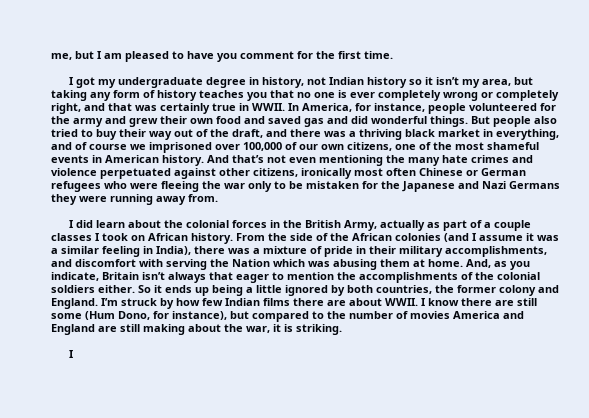me, but I am pleased to have you comment for the first time.

      I got my undergraduate degree in history, not Indian history so it isn’t my area, but taking any form of history teaches you that no one is ever completely wrong or completely right, and that was certainly true in WWII. In America, for instance, people volunteered for the army and grew their own food and saved gas and did wonderful things. But people also tried to buy their way out of the draft, and there was a thriving black market in everything, and of course we imprisoned over 100,000 of our own citizens, one of the most shameful events in American history. And that’s not even mentioning the many hate crimes and violence perpetuated against other citizens, ironically most often Chinese or German refugees who were fleeing the war only to be mistaken for the Japanese and Nazi Germans they were running away from.

      I did learn about the colonial forces in the British Army, actually as part of a couple classes I took on African history. From the side of the African colonies (and I assume it was a similar feeling in India), there was a mixture of pride in their military accomplishments, and discomfort with serving the Nation which was abusing them at home. And, as you indicate, Britain isn’t always that eager to mention the accomplishments of the colonial soldiers either. So it ends up being a little ignored by both countries, the former colony and England. I’m struck by how few Indian films there are about WWII. I know there are still some (Hum Dono, for instance), but compared to the number of movies America and England are still making about the war, it is striking.

      I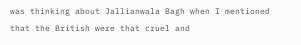was thinking about Jallianwala Bagh when I mentioned that the British were that cruel and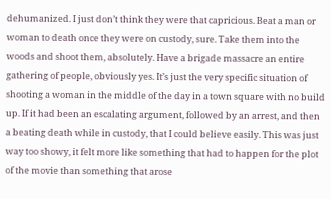dehumanized. I just don’t think they were that capricious. Beat a man or woman to death once they were on custody, sure. Take them into the woods and shoot them, absolutely. Have a brigade massacre an entire gathering of people, obviously yes. It’s just the very specific situation of shooting a woman in the middle of the day in a town square with no build up. If it had been an escalating argument, followed by an arrest, and then a beating death while in custody, that I could believe easily. This was just way too showy, it felt more like something that had to happen for the plot of the movie than something that arose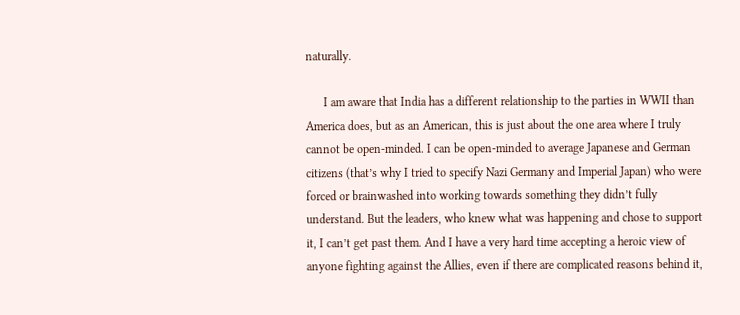naturally.

      I am aware that India has a different relationship to the parties in WWII than America does, but as an American, this is just about the one area where I truly cannot be open-minded. I can be open-minded to average Japanese and German citizens (that’s why I tried to specify Nazi Germany and Imperial Japan) who were forced or brainwashed into working towards something they didn’t fully understand. But the leaders, who knew what was happening and chose to support it, I can’t get past them. And I have a very hard time accepting a heroic view of anyone fighting against the Allies, even if there are complicated reasons behind it,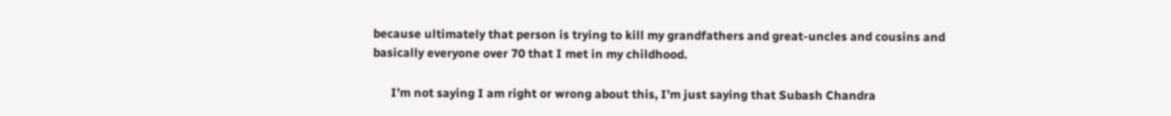because ultimately that person is trying to kill my grandfathers and great-uncles and cousins and basically everyone over 70 that I met in my childhood.

      I’m not saying I am right or wrong about this, I’m just saying that Subash Chandra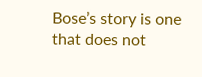Bose’s story is one that does not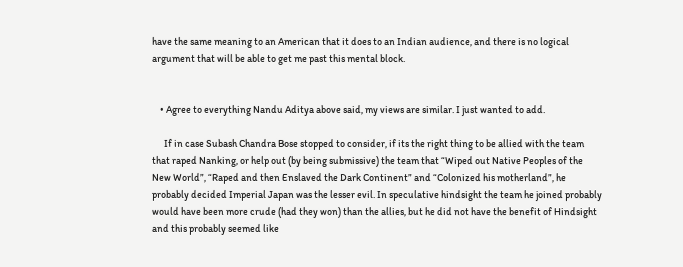have the same meaning to an American that it does to an Indian audience, and there is no logical argument that will be able to get me past this mental block.


    • Agree to everything Nandu Aditya above said, my views are similar. I just wanted to add.

      If in case Subash Chandra Bose stopped to consider, if its the right thing to be allied with the team that raped Nanking, or help out (by being submissive) the team that “Wiped out Native Peoples of the New World”, “Raped and then Enslaved the Dark Continent” and “Colonized his motherland”, he probably decided Imperial Japan was the lesser evil. In speculative hindsight the team he joined probably would have been more crude (had they won) than the allies, but he did not have the benefit of Hindsight and this probably seemed like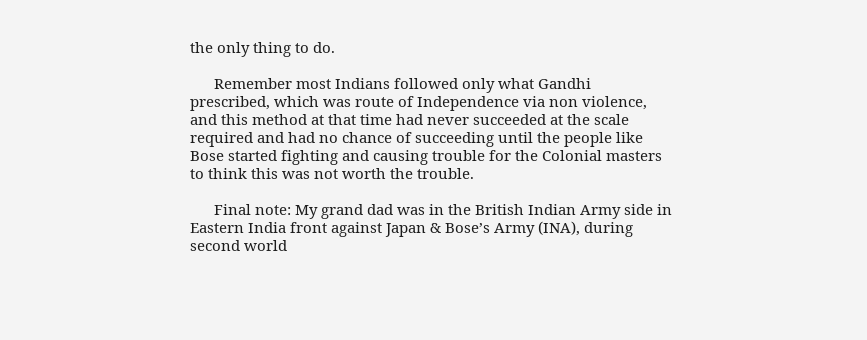the only thing to do.

      Remember most Indians followed only what Gandhi prescribed, which was route of Independence via non violence, and this method at that time had never succeeded at the scale required and had no chance of succeeding until the people like Bose started fighting and causing trouble for the Colonial masters to think this was not worth the trouble.

      Final note: My grand dad was in the British Indian Army side in Eastern India front against Japan & Bose’s Army (INA), during second world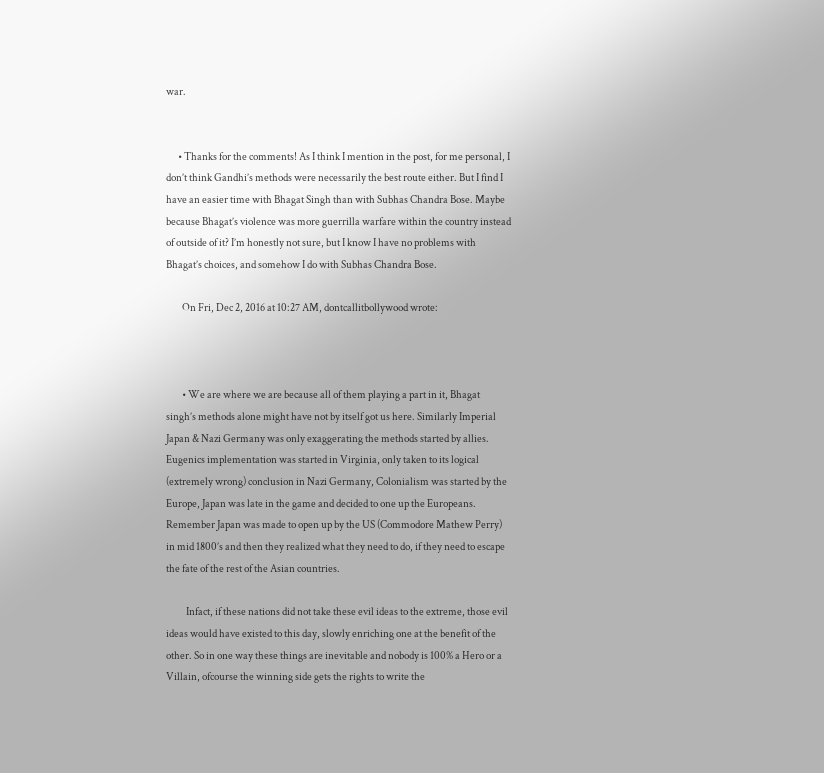war.


      • Thanks for the comments! As I think I mention in the post, for me personal, I don’t think Gandhi’s methods were necessarily the best route either. But I find I have an easier time with Bhagat Singh than with Subhas Chandra Bose. Maybe because Bhagat’s violence was more guerrilla warfare within the country instead of outside of it? I’m honestly not sure, but I know I have no problems with Bhagat’s choices, and somehow I do with Subhas Chandra Bose.

        On Fri, Dec 2, 2016 at 10:27 AM, dontcallitbollywood wrote:



        • We are where we are because all of them playing a part in it, Bhagat singh’s methods alone might have not by itself got us here. Similarly Imperial Japan & Nazi Germany was only exaggerating the methods started by allies. Eugenics implementation was started in Virginia, only taken to its logical (extremely wrong) conclusion in Nazi Germany, Colonialism was started by the Europe, Japan was late in the game and decided to one up the Europeans. Remember Japan was made to open up by the US (Commodore Mathew Perry) in mid 1800’s and then they realized what they need to do, if they need to escape the fate of the rest of the Asian countries.

          Infact, if these nations did not take these evil ideas to the extreme, those evil ideas would have existed to this day, slowly enriching one at the benefit of the other. So in one way these things are inevitable and nobody is 100% a Hero or a Villain, ofcourse the winning side gets the rights to write the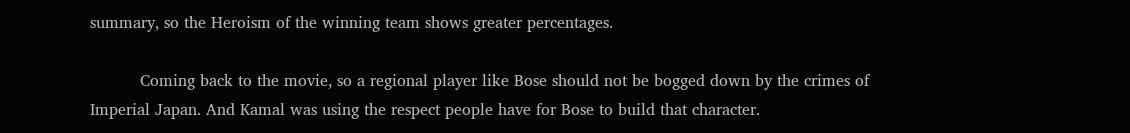summary, so the Heroism of the winning team shows greater percentages.

          Coming back to the movie, so a regional player like Bose should not be bogged down by the crimes of Imperial Japan. And Kamal was using the respect people have for Bose to build that character.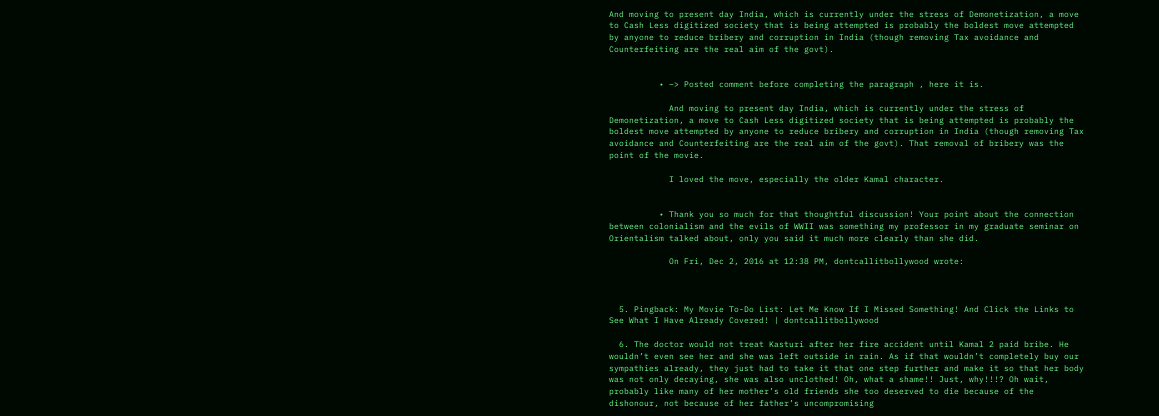And moving to present day India, which is currently under the stress of Demonetization, a move to Cash Less digitized society that is being attempted is probably the boldest move attempted by anyone to reduce bribery and corruption in India (though removing Tax avoidance and Counterfeiting are the real aim of the govt).


          • –> Posted comment before completing the paragraph , here it is.

            And moving to present day India, which is currently under the stress of Demonetization, a move to Cash Less digitized society that is being attempted is probably the boldest move attempted by anyone to reduce bribery and corruption in India (though removing Tax avoidance and Counterfeiting are the real aim of the govt). That removal of bribery was the point of the movie.

            I loved the move, especially the older Kamal character.


          • Thank you so much for that thoughtful discussion! Your point about the connection between colonialism and the evils of WWII was something my professor in my graduate seminar on Orientalism talked about, only you said it much more clearly than she did.

            On Fri, Dec 2, 2016 at 12:38 PM, dontcallitbollywood wrote:



  5. Pingback: My Movie To-Do List: Let Me Know If I Missed Something! And Click the Links to See What I Have Already Covered! | dontcallitbollywood

  6. The doctor would not treat Kasturi after her fire accident until Kamal 2 paid bribe. He wouldn’t even see her and she was left outside in rain. As if that wouldn’t completely buy our sympathies already, they just had to take it that one step further and make it so that her body was not only decaying, she was also unclothed! Oh, what a shame!! Just, why!!!? Oh wait, probably like many of her mother’s old friends she too deserved to die because of the dishonour, not because of her father’s uncompromising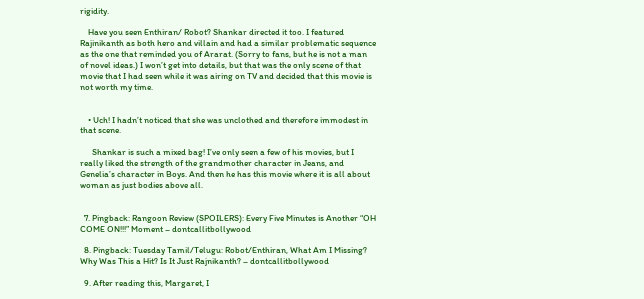rigidity.

    Have you seen Enthiran/ Robot? Shankar directed it too. I featured Rajinikanth as both hero and villain and had a similar problematic sequence as the one that reminded you of Ararat. (Sorry to fans, but he is not a man of novel ideas.) I won’t get into details, but that was the only scene of that movie that I had seen while it was airing on TV and decided that this movie is not worth my time.


    • Uch! I hadn’t noticed that she was unclothed and therefore immodest in that scene.

      Shankar is such a mixed bag! I’ve only seen a few of his movies, but I really liked the strength of the grandmother character in Jeans, and Genelia’s character in Boys. And then he has this movie where it is all about woman as just bodies above all.


  7. Pingback: Rangoon Review (SPOILERS): Every Five Minutes is Another “OH COME ON!!!” Moment – dontcallitbollywood

  8. Pingback: Tuesday Tamil/Telugu: Robot/Enthiran, What Am I Missing? Why Was This a Hit? Is It Just Rajnikanth? – dontcallitbollywood

  9. After reading this, Margaret, I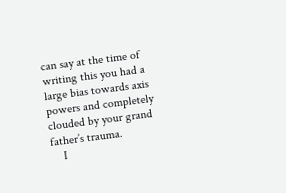can say at the time of writing this you had a large bias towards axis powers and completely clouded by your grand father’s trauma.
    I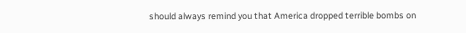should always remind you that America dropped terrible bombs on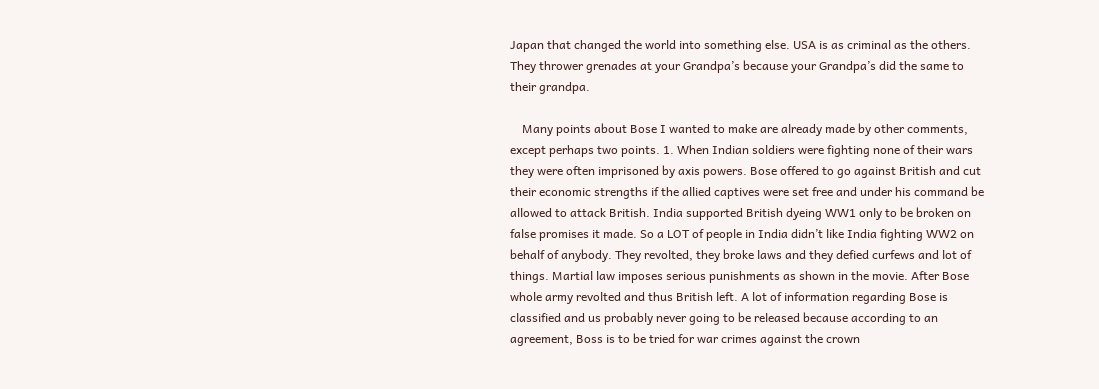Japan that changed the world into something else. USA is as criminal as the others. They thrower grenades at your Grandpa’s because your Grandpa’s did the same to their grandpa.

    Many points about Bose I wanted to make are already made by other comments, except perhaps two points. 1. When Indian soldiers were fighting none of their wars they were often imprisoned by axis powers. Bose offered to go against British and cut their economic strengths if the allied captives were set free and under his command be allowed to attack British. India supported British dyeing WW1 only to be broken on false promises it made. So a LOT of people in India didn’t like India fighting WW2 on behalf of anybody. They revolted, they broke laws and they defied curfews and lot of things. Martial law imposes serious punishments as shown in the movie. After Bose whole army revolted and thus British left. A lot of information regarding Bose is classified and us probably never going to be released because according to an agreement, Boss is to be tried for war crimes against the crown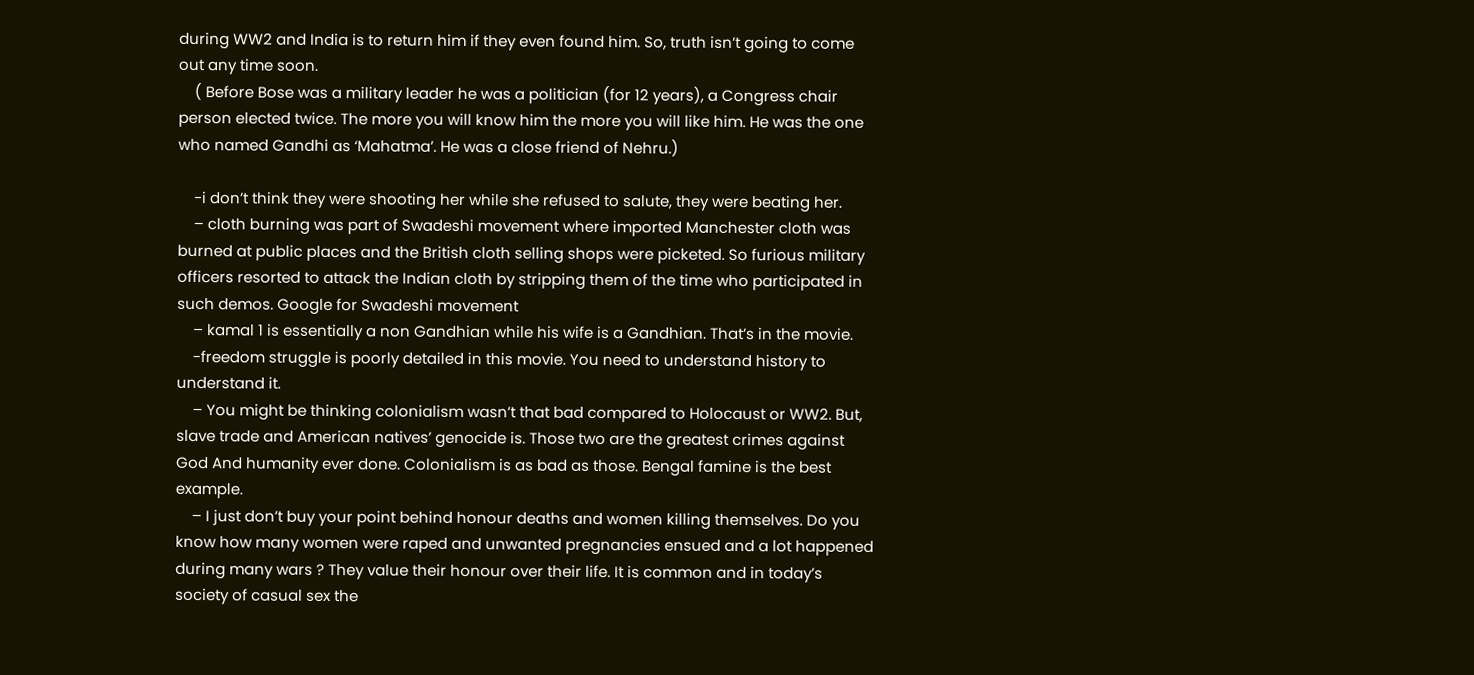during WW2 and India is to return him if they even found him. So, truth isn’t going to come out any time soon.
    ( Before Bose was a military leader he was a politician (for 12 years), a Congress chair person elected twice. The more you will know him the more you will like him. He was the one who named Gandhi as ‘Mahatma’. He was a close friend of Nehru.)

    -i don’t think they were shooting her while she refused to salute, they were beating her.
    – cloth burning was part of Swadeshi movement where imported Manchester cloth was burned at public places and the British cloth selling shops were picketed. So furious military officers resorted to attack the Indian cloth by stripping them of the time who participated in such demos. Google for Swadeshi movement
    – kamal 1 is essentially a non Gandhian while his wife is a Gandhian. That’s in the movie.
    -freedom struggle is poorly detailed in this movie. You need to understand history to understand it.
    – You might be thinking colonialism wasn’t that bad compared to Holocaust or WW2. But, slave trade and American natives’ genocide is. Those two are the greatest crimes against God And humanity ever done. Colonialism is as bad as those. Bengal famine is the best example.
    – I just don’t buy your point behind honour deaths and women killing themselves. Do you know how many women were raped and unwanted pregnancies ensued and a lot happened during many wars ? They value their honour over their life. It is common and in today’s society of casual sex the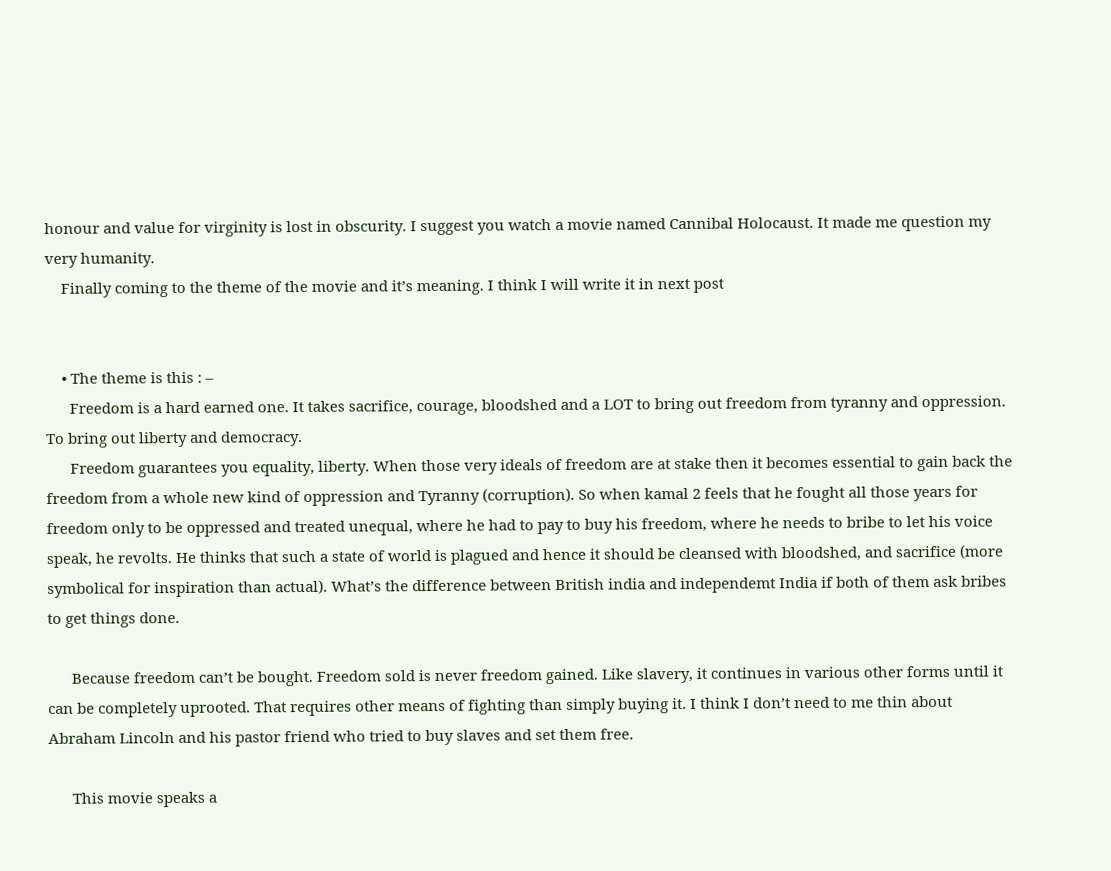honour and value for virginity is lost in obscurity. I suggest you watch a movie named Cannibal Holocaust. It made me question my very humanity.
    Finally coming to the theme of the movie and it’s meaning. I think I will write it in next post


    • The theme is this : –
      Freedom is a hard earned one. It takes sacrifice, courage, bloodshed and a LOT to bring out freedom from tyranny and oppression. To bring out liberty and democracy.
      Freedom guarantees you equality, liberty. When those very ideals of freedom are at stake then it becomes essential to gain back the freedom from a whole new kind of oppression and Tyranny (corruption). So when kamal 2 feels that he fought all those years for freedom only to be oppressed and treated unequal, where he had to pay to buy his freedom, where he needs to bribe to let his voice speak, he revolts. He thinks that such a state of world is plagued and hence it should be cleansed with bloodshed, and sacrifice (more symbolical for inspiration than actual). What’s the difference between British india and independemt India if both of them ask bribes to get things done.

      Because freedom can’t be bought. Freedom sold is never freedom gained. Like slavery, it continues in various other forms until it can be completely uprooted. That requires other means of fighting than simply buying it. I think I don’t need to me thin about Abraham Lincoln and his pastor friend who tried to buy slaves and set them free.

      This movie speaks a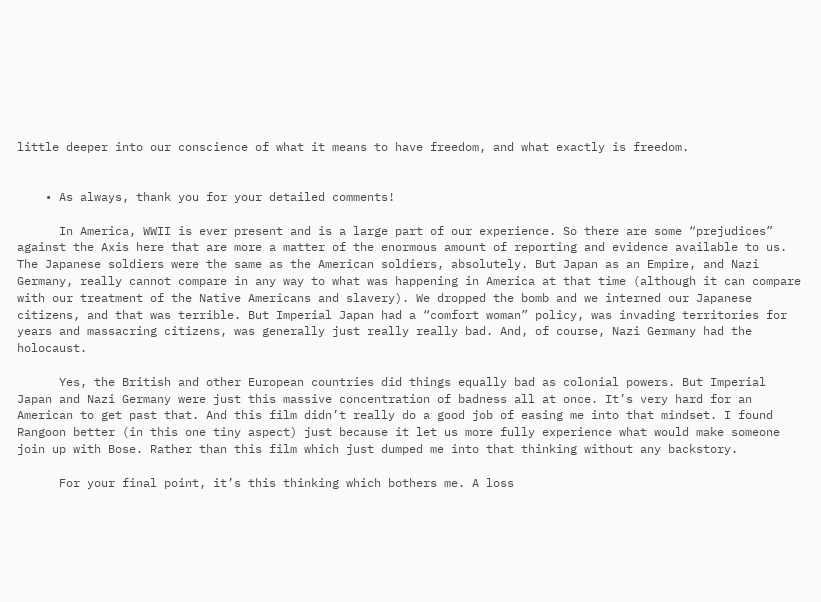little deeper into our conscience of what it means to have freedom, and what exactly is freedom.


    • As always, thank you for your detailed comments!

      In America, WWII is ever present and is a large part of our experience. So there are some “prejudices” against the Axis here that are more a matter of the enormous amount of reporting and evidence available to us. The Japanese soldiers were the same as the American soldiers, absolutely. But Japan as an Empire, and Nazi Germany, really cannot compare in any way to what was happening in America at that time (although it can compare with our treatment of the Native Americans and slavery). We dropped the bomb and we interned our Japanese citizens, and that was terrible. But Imperial Japan had a “comfort woman” policy, was invading territories for years and massacring citizens, was generally just really really bad. And, of course, Nazi Germany had the holocaust.

      Yes, the British and other European countries did things equally bad as colonial powers. But Imperial Japan and Nazi Germany were just this massive concentration of badness all at once. It’s very hard for an American to get past that. And this film didn’t really do a good job of easing me into that mindset. I found Rangoon better (in this one tiny aspect) just because it let us more fully experience what would make someone join up with Bose. Rather than this film which just dumped me into that thinking without any backstory.

      For your final point, it’s this thinking which bothers me. A loss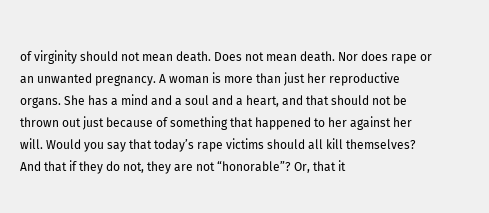of virginity should not mean death. Does not mean death. Nor does rape or an unwanted pregnancy. A woman is more than just her reproductive organs. She has a mind and a soul and a heart, and that should not be thrown out just because of something that happened to her against her will. Would you say that today’s rape victims should all kill themselves? And that if they do not, they are not “honorable”? Or, that it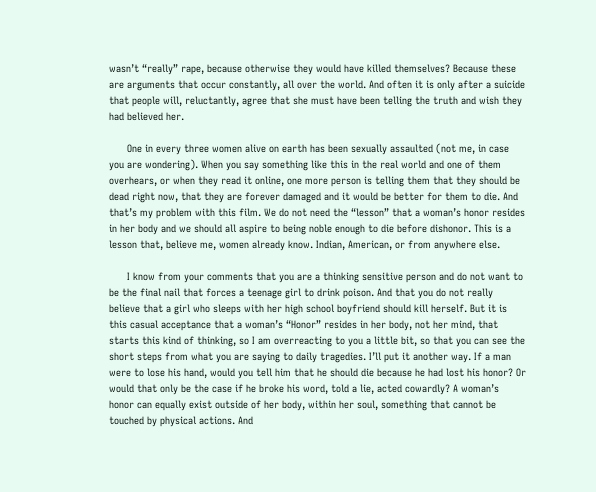wasn’t “really” rape, because otherwise they would have killed themselves? Because these are arguments that occur constantly, all over the world. And often it is only after a suicide that people will, reluctantly, agree that she must have been telling the truth and wish they had believed her.

      One in every three women alive on earth has been sexually assaulted (not me, in case you are wondering). When you say something like this in the real world and one of them overhears, or when they read it online, one more person is telling them that they should be dead right now, that they are forever damaged and it would be better for them to die. And that’s my problem with this film. We do not need the “lesson” that a woman’s honor resides in her body and we should all aspire to being noble enough to die before dishonor. This is a lesson that, believe me, women already know. Indian, American, or from anywhere else.

      I know from your comments that you are a thinking sensitive person and do not want to be the final nail that forces a teenage girl to drink poison. And that you do not really believe that a girl who sleeps with her high school boyfriend should kill herself. But it is this casual acceptance that a woman’s “Honor” resides in her body, not her mind, that starts this kind of thinking, so I am overreacting to you a little bit, so that you can see the short steps from what you are saying to daily tragedies. I’ll put it another way. If a man were to lose his hand, would you tell him that he should die because he had lost his honor? Or would that only be the case if he broke his word, told a lie, acted cowardly? A woman’s honor can equally exist outside of her body, within her soul, something that cannot be touched by physical actions. And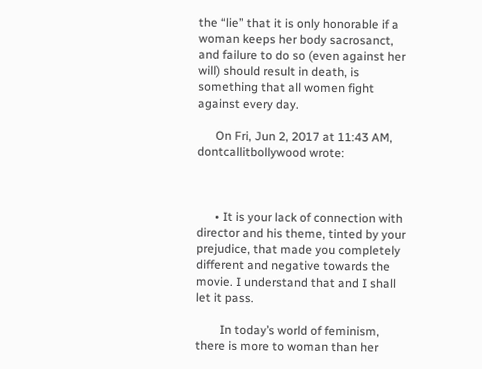the “lie” that it is only honorable if a woman keeps her body sacrosanct, and failure to do so (even against her will) should result in death, is something that all women fight against every day.

      On Fri, Jun 2, 2017 at 11:43 AM, dontcallitbollywood wrote:



      • It is your lack of connection with director and his theme, tinted by your prejudice, that made you completely different and negative towards the movie. I understand that and I shall let it pass.

        In today’s world of feminism, there is more to woman than her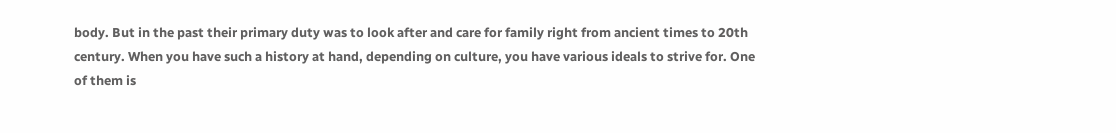body. But in the past their primary duty was to look after and care for family right from ancient times to 20th century. When you have such a history at hand, depending on culture, you have various ideals to strive for. One of them is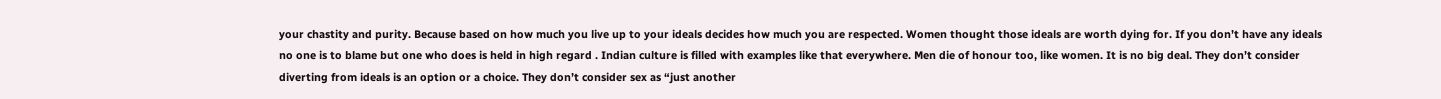your chastity and purity. Because based on how much you live up to your ideals decides how much you are respected. Women thought those ideals are worth dying for. If you don’t have any ideals no one is to blame but one who does is held in high regard . Indian culture is filled with examples like that everywhere. Men die of honour too, like women. It is no big deal. They don’t consider diverting from ideals is an option or a choice. They don’t consider sex as “just another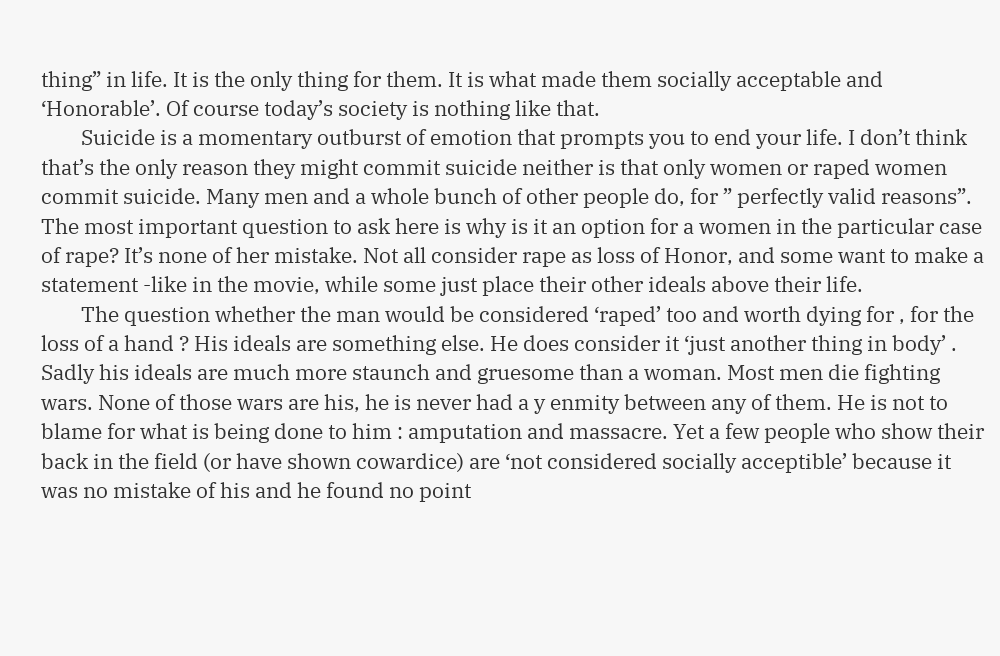thing” in life. It is the only thing for them. It is what made them socially acceptable and ‘Honorable’. Of course today’s society is nothing like that.
        Suicide is a momentary outburst of emotion that prompts you to end your life. I don’t think that’s the only reason they might commit suicide neither is that only women or raped women commit suicide. Many men and a whole bunch of other people do, for ” perfectly valid reasons”. The most important question to ask here is why is it an option for a women in the particular case of rape? It’s none of her mistake. Not all consider rape as loss of Honor, and some want to make a statement -like in the movie, while some just place their other ideals above their life.
        The question whether the man would be considered ‘raped’ too and worth dying for , for the loss of a hand ? His ideals are something else. He does consider it ‘just another thing in body’ . Sadly his ideals are much more staunch and gruesome than a woman. Most men die fighting wars. None of those wars are his, he is never had a y enmity between any of them. He is not to blame for what is being done to him : amputation and massacre. Yet a few people who show their back in the field (or have shown cowardice) are ‘not considered socially acceptible’ because it was no mistake of his and he found no point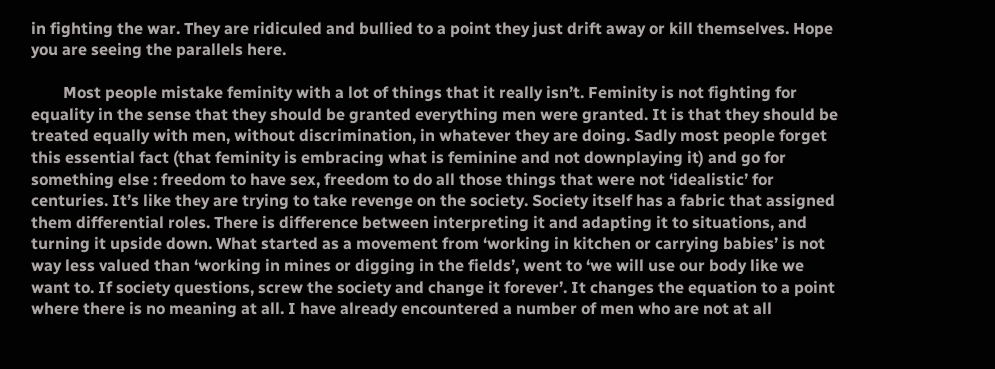in fighting the war. They are ridiculed and bullied to a point they just drift away or kill themselves. Hope you are seeing the parallels here.

        Most people mistake feminity with a lot of things that it really isn’t. Feminity is not fighting for equality in the sense that they should be granted everything men were granted. It is that they should be treated equally with men, without discrimination, in whatever they are doing. Sadly most people forget this essential fact (that feminity is embracing what is feminine and not downplaying it) and go for something else : freedom to have sex, freedom to do all those things that were not ‘idealistic’ for centuries. It’s like they are trying to take revenge on the society. Society itself has a fabric that assigned them differential roles. There is difference between interpreting it and adapting it to situations, and turning it upside down. What started as a movement from ‘working in kitchen or carrying babies’ is not way less valued than ‘working in mines or digging in the fields’, went to ‘we will use our body like we want to. If society questions, screw the society and change it forever’. It changes the equation to a point where there is no meaning at all. I have already encountered a number of men who are not at all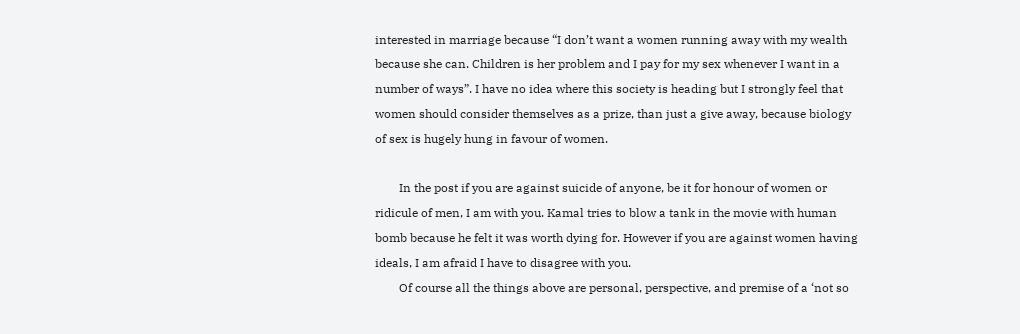interested in marriage because “I don’t want a women running away with my wealth because she can. Children is her problem and I pay for my sex whenever I want in a number of ways”. I have no idea where this society is heading but I strongly feel that women should consider themselves as a prize, than just a give away, because biology of sex is hugely hung in favour of women.

        In the post if you are against suicide of anyone, be it for honour of women or ridicule of men, I am with you. Kamal tries to blow a tank in the movie with human bomb because he felt it was worth dying for. However if you are against women having ideals, I am afraid I have to disagree with you.
        Of course all the things above are personal, perspective, and premise of a ‘not so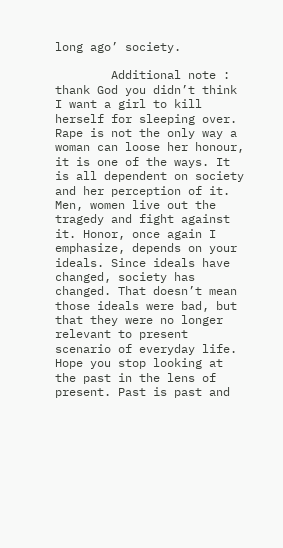long ago’ society.

        Additional note : thank God you didn’t think I want a girl to kill herself for sleeping over. Rape is not the only way a woman can loose her honour, it is one of the ways. It is all dependent on society and her perception of it. Men, women live out the tragedy and fight against it. Honor, once again I emphasize, depends on your ideals. Since ideals have changed, society has changed. That doesn’t mean those ideals were bad, but that they were no longer relevant to present scenario of everyday life. Hope you stop looking at the past in the lens of present. Past is past and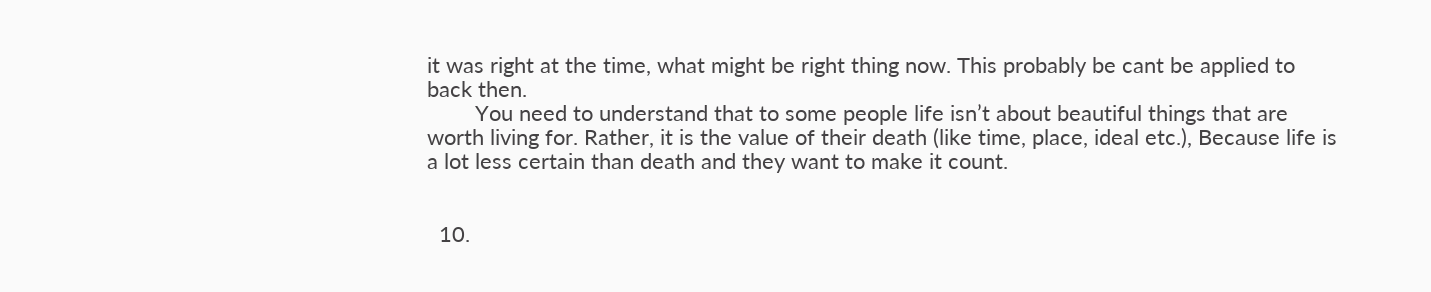it was right at the time, what might be right thing now. This probably be cant be applied to back then.
        You need to understand that to some people life isn’t about beautiful things that are worth living for. Rather, it is the value of their death (like time, place, ideal etc.), Because life is a lot less certain than death and they want to make it count.


  10.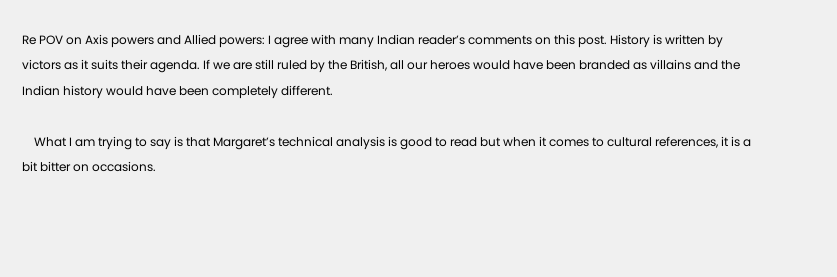Re POV on Axis powers and Allied powers: I agree with many Indian reader’s comments on this post. History is written by victors as it suits their agenda. If we are still ruled by the British, all our heroes would have been branded as villains and the Indian history would have been completely different.

    What I am trying to say is that Margaret’s technical analysis is good to read but when it comes to cultural references, it is a bit bitter on occasions.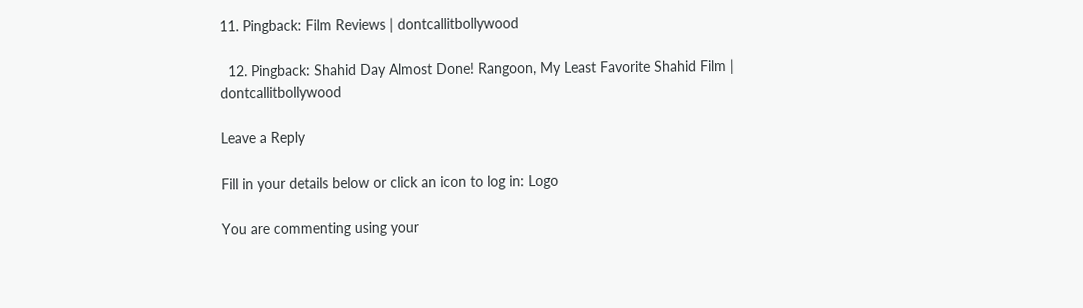11. Pingback: Film Reviews | dontcallitbollywood

  12. Pingback: Shahid Day Almost Done! Rangoon, My Least Favorite Shahid Film | dontcallitbollywood

Leave a Reply

Fill in your details below or click an icon to log in: Logo

You are commenting using your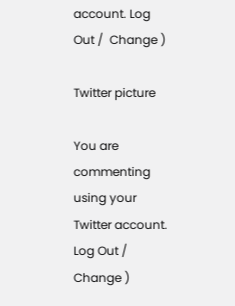account. Log Out /  Change )

Twitter picture

You are commenting using your Twitter account. Log Out /  Change )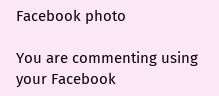Facebook photo

You are commenting using your Facebook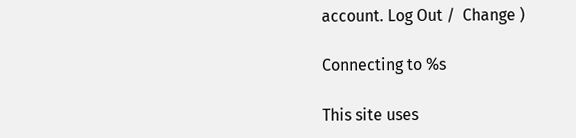account. Log Out /  Change )

Connecting to %s

This site uses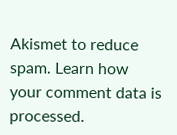Akismet to reduce spam. Learn how your comment data is processed.